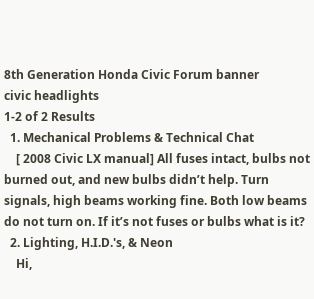8th Generation Honda Civic Forum banner
civic headlights
1-2 of 2 Results
  1. Mechanical Problems & Technical Chat
    [ 2008 Civic LX manual] All fuses intact, bulbs not burned out, and new bulbs didn’t help. Turn signals, high beams working fine. Both low beams do not turn on. If it’s not fuses or bulbs what is it?
  2. Lighting, H.I.D.'s, & Neon
    Hi,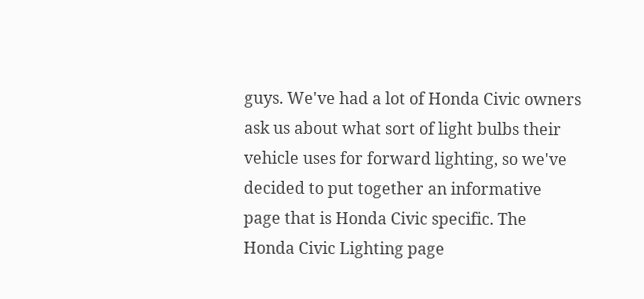guys. We've had a lot of Honda Civic owners ask us about what sort of light bulbs their vehicle uses for forward lighting, so we've decided to put together an informative page that is Honda Civic specific. The Honda Civic Lighting page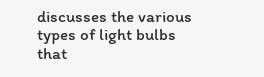discusses the various types of light bulbs that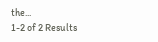the...
1-2 of 2 Results